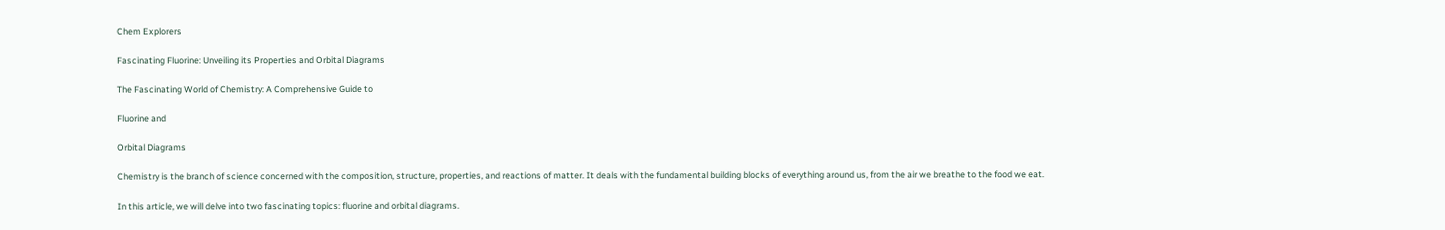Chem Explorers

Fascinating Fluorine: Unveiling its Properties and Orbital Diagrams

The Fascinating World of Chemistry: A Comprehensive Guide to

Fluorine and

Orbital Diagrams

Chemistry is the branch of science concerned with the composition, structure, properties, and reactions of matter. It deals with the fundamental building blocks of everything around us, from the air we breathe to the food we eat.

In this article, we will delve into two fascinating topics: fluorine and orbital diagrams.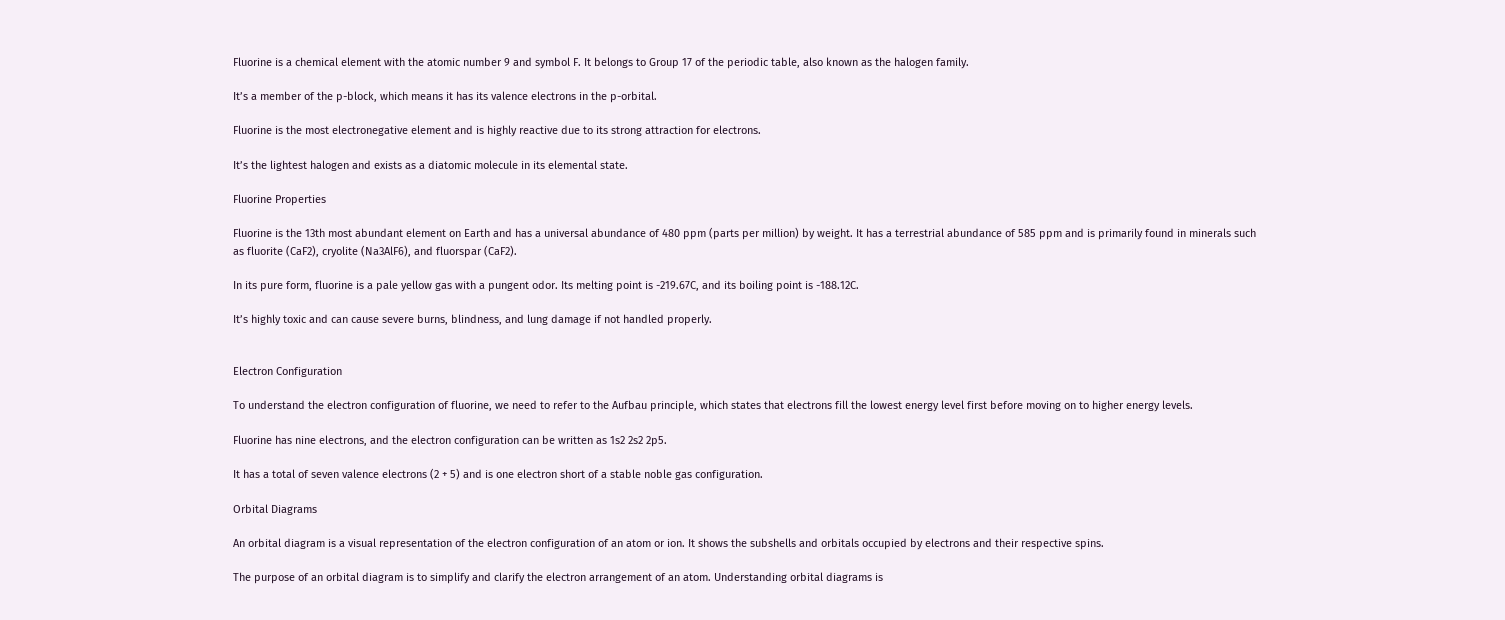Fluorine is a chemical element with the atomic number 9 and symbol F. It belongs to Group 17 of the periodic table, also known as the halogen family.

It’s a member of the p-block, which means it has its valence electrons in the p-orbital.

Fluorine is the most electronegative element and is highly reactive due to its strong attraction for electrons.

It’s the lightest halogen and exists as a diatomic molecule in its elemental state.

Fluorine Properties

Fluorine is the 13th most abundant element on Earth and has a universal abundance of 480 ppm (parts per million) by weight. It has a terrestrial abundance of 585 ppm and is primarily found in minerals such as fluorite (CaF2), cryolite (Na3AlF6), and fluorspar (CaF2).

In its pure form, fluorine is a pale yellow gas with a pungent odor. Its melting point is -219.67C, and its boiling point is -188.12C.

It’s highly toxic and can cause severe burns, blindness, and lung damage if not handled properly.


Electron Configuration

To understand the electron configuration of fluorine, we need to refer to the Aufbau principle, which states that electrons fill the lowest energy level first before moving on to higher energy levels.

Fluorine has nine electrons, and the electron configuration can be written as 1s2 2s2 2p5.

It has a total of seven valence electrons (2 + 5) and is one electron short of a stable noble gas configuration.

Orbital Diagrams

An orbital diagram is a visual representation of the electron configuration of an atom or ion. It shows the subshells and orbitals occupied by electrons and their respective spins.

The purpose of an orbital diagram is to simplify and clarify the electron arrangement of an atom. Understanding orbital diagrams is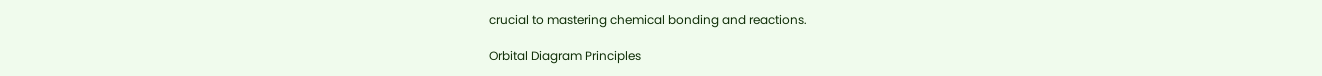crucial to mastering chemical bonding and reactions.

Orbital Diagram Principles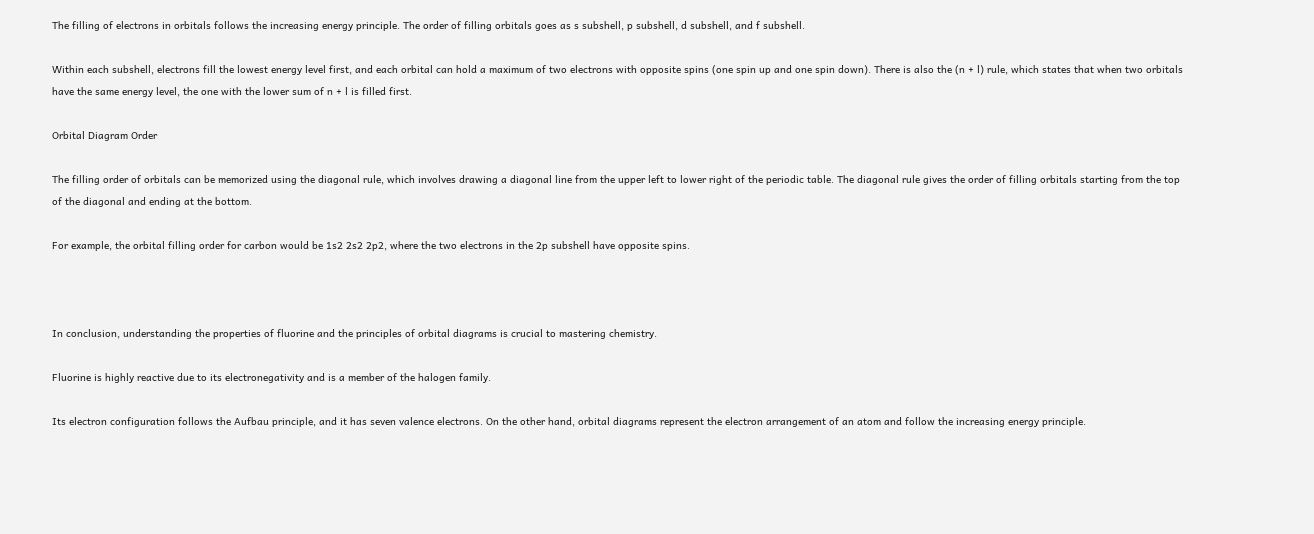The filling of electrons in orbitals follows the increasing energy principle. The order of filling orbitals goes as s subshell, p subshell, d subshell, and f subshell.

Within each subshell, electrons fill the lowest energy level first, and each orbital can hold a maximum of two electrons with opposite spins (one spin up and one spin down). There is also the (n + l) rule, which states that when two orbitals have the same energy level, the one with the lower sum of n + l is filled first.

Orbital Diagram Order

The filling order of orbitals can be memorized using the diagonal rule, which involves drawing a diagonal line from the upper left to lower right of the periodic table. The diagonal rule gives the order of filling orbitals starting from the top of the diagonal and ending at the bottom.

For example, the orbital filling order for carbon would be 1s2 2s2 2p2, where the two electrons in the 2p subshell have opposite spins.



In conclusion, understanding the properties of fluorine and the principles of orbital diagrams is crucial to mastering chemistry.

Fluorine is highly reactive due to its electronegativity and is a member of the halogen family.

Its electron configuration follows the Aufbau principle, and it has seven valence electrons. On the other hand, orbital diagrams represent the electron arrangement of an atom and follow the increasing energy principle.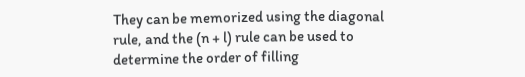They can be memorized using the diagonal rule, and the (n + l) rule can be used to determine the order of filling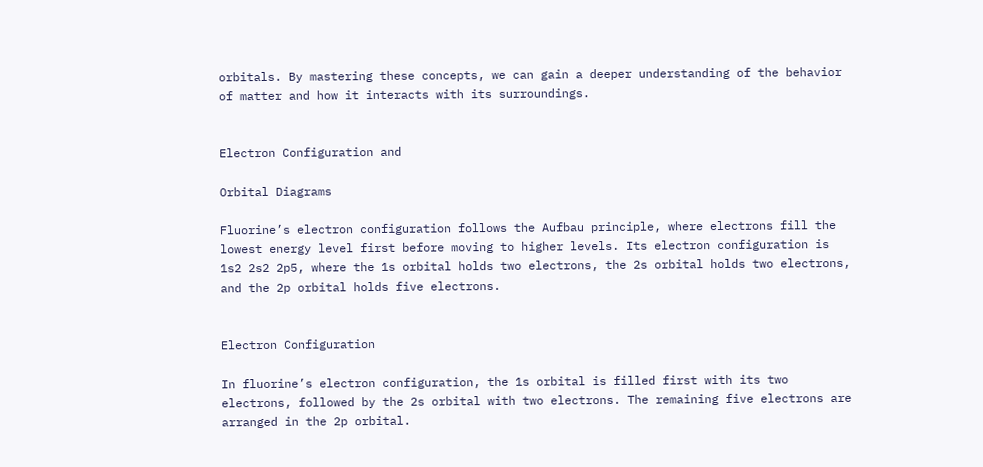orbitals. By mastering these concepts, we can gain a deeper understanding of the behavior of matter and how it interacts with its surroundings.


Electron Configuration and

Orbital Diagrams

Fluorine’s electron configuration follows the Aufbau principle, where electrons fill the lowest energy level first before moving to higher levels. Its electron configuration is 1s2 2s2 2p5, where the 1s orbital holds two electrons, the 2s orbital holds two electrons, and the 2p orbital holds five electrons.


Electron Configuration

In fluorine’s electron configuration, the 1s orbital is filled first with its two electrons, followed by the 2s orbital with two electrons. The remaining five electrons are arranged in the 2p orbital.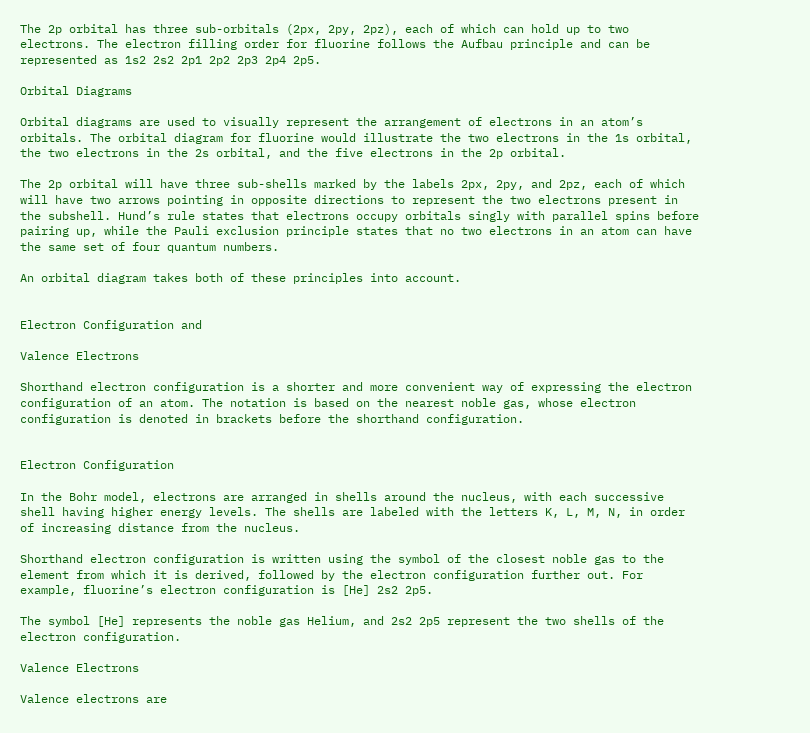The 2p orbital has three sub-orbitals (2px, 2py, 2pz), each of which can hold up to two electrons. The electron filling order for fluorine follows the Aufbau principle and can be represented as 1s2 2s2 2p1 2p2 2p3 2p4 2p5.

Orbital Diagrams

Orbital diagrams are used to visually represent the arrangement of electrons in an atom’s orbitals. The orbital diagram for fluorine would illustrate the two electrons in the 1s orbital, the two electrons in the 2s orbital, and the five electrons in the 2p orbital.

The 2p orbital will have three sub-shells marked by the labels 2px, 2py, and 2pz, each of which will have two arrows pointing in opposite directions to represent the two electrons present in the subshell. Hund’s rule states that electrons occupy orbitals singly with parallel spins before pairing up, while the Pauli exclusion principle states that no two electrons in an atom can have the same set of four quantum numbers.

An orbital diagram takes both of these principles into account.


Electron Configuration and

Valence Electrons

Shorthand electron configuration is a shorter and more convenient way of expressing the electron configuration of an atom. The notation is based on the nearest noble gas, whose electron configuration is denoted in brackets before the shorthand configuration.


Electron Configuration

In the Bohr model, electrons are arranged in shells around the nucleus, with each successive shell having higher energy levels. The shells are labeled with the letters K, L, M, N, in order of increasing distance from the nucleus.

Shorthand electron configuration is written using the symbol of the closest noble gas to the element from which it is derived, followed by the electron configuration further out. For example, fluorine’s electron configuration is [He] 2s2 2p5.

The symbol [He] represents the noble gas Helium, and 2s2 2p5 represent the two shells of the electron configuration.

Valence Electrons

Valence electrons are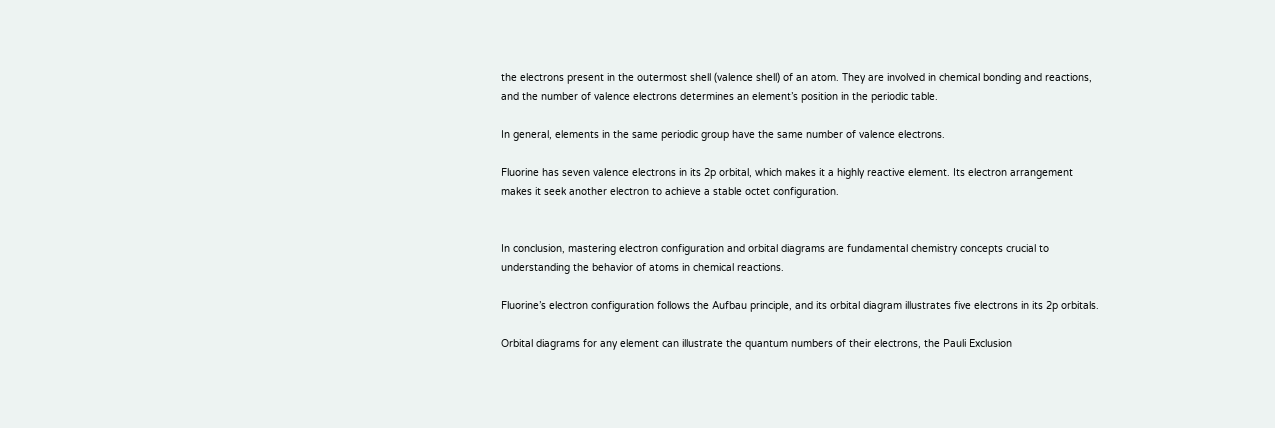the electrons present in the outermost shell (valence shell) of an atom. They are involved in chemical bonding and reactions, and the number of valence electrons determines an element’s position in the periodic table.

In general, elements in the same periodic group have the same number of valence electrons.

Fluorine has seven valence electrons in its 2p orbital, which makes it a highly reactive element. Its electron arrangement makes it seek another electron to achieve a stable octet configuration.


In conclusion, mastering electron configuration and orbital diagrams are fundamental chemistry concepts crucial to understanding the behavior of atoms in chemical reactions.

Fluorine’s electron configuration follows the Aufbau principle, and its orbital diagram illustrates five electrons in its 2p orbitals.

Orbital diagrams for any element can illustrate the quantum numbers of their electrons, the Pauli Exclusion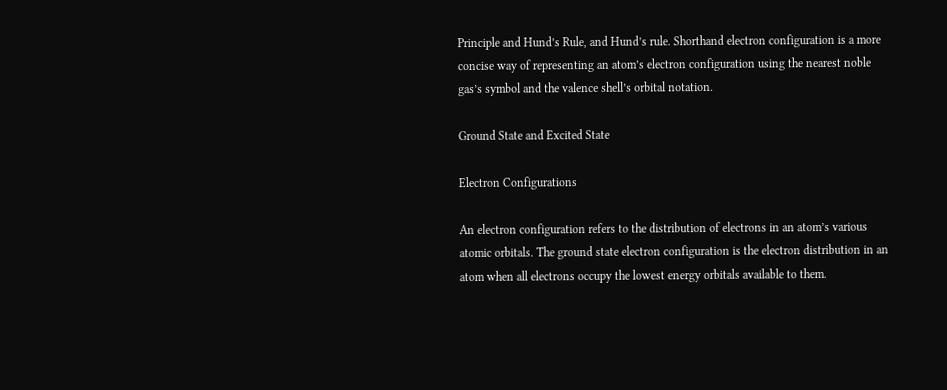Principle and Hund’s Rule, and Hund’s rule. Shorthand electron configuration is a more concise way of representing an atom’s electron configuration using the nearest noble gas’s symbol and the valence shell’s orbital notation.

Ground State and Excited State

Electron Configurations

An electron configuration refers to the distribution of electrons in an atom’s various atomic orbitals. The ground state electron configuration is the electron distribution in an atom when all electrons occupy the lowest energy orbitals available to them.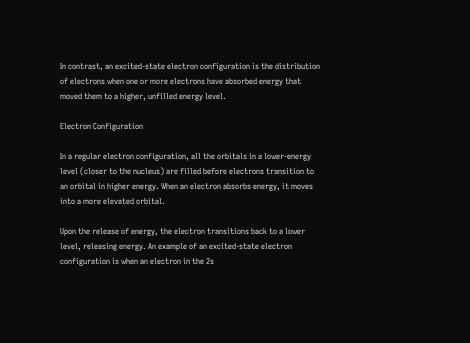In contrast, an excited-state electron configuration is the distribution of electrons when one or more electrons have absorbed energy that moved them to a higher, unfilled energy level.

Electron Configuration

In a regular electron configuration, all the orbitals in a lower-energy level (closer to the nucleus) are filled before electrons transition to an orbital in higher energy. When an electron absorbs energy, it moves into a more elevated orbital.

Upon the release of energy, the electron transitions back to a lower level, releasing energy. An example of an excited-state electron configuration is when an electron in the 2s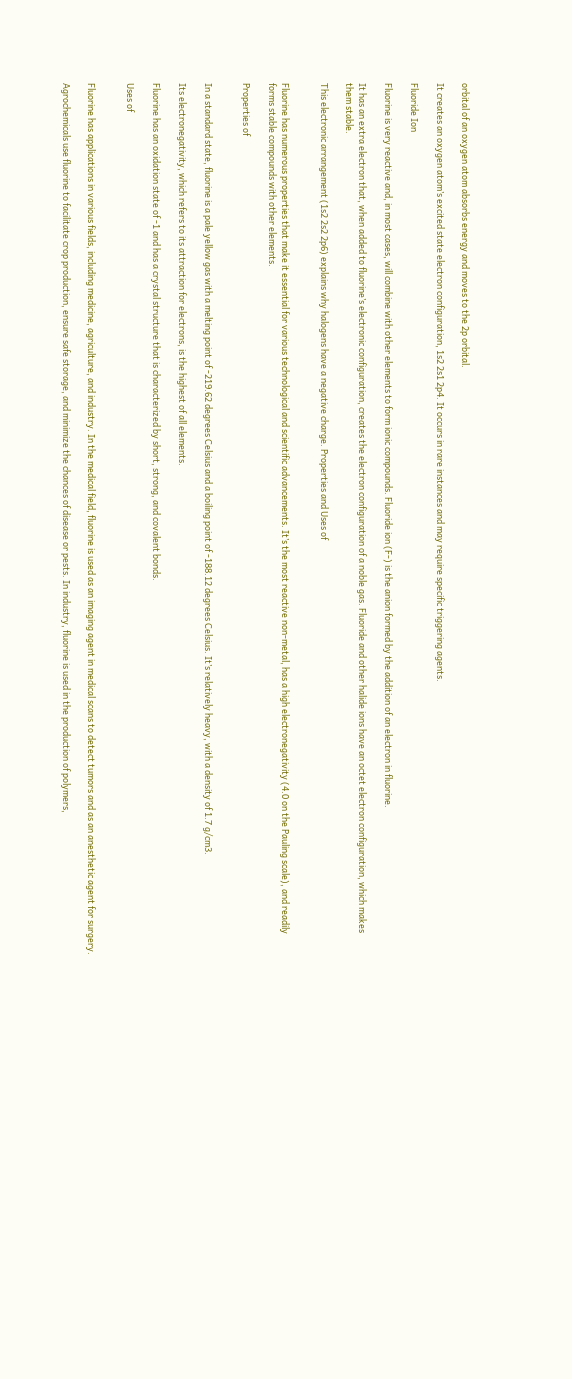orbital of an oxygen atom absorbs energy and moves to the 2p orbital.

It creates an oxygen atom’s excited state electron configuration, 1s2 2s1 2p4. It occurs in rare instances and may require specific triggering agents.

Fluoride Ion

Fluorine is very reactive and, in most cases, will combine with other elements to form ionic compounds. Fluoride ion (F-) is the anion formed by the addition of an electron in fluorine.

It has an extra electron that, when added to fluorine’s electronic configuration, creates the electron configuration of a noble gas. Fluoride and other halide ions have an octet electron configuration, which makes them stable.

This electronic arrangement (1s2 2s2 2p6) explains why halogens have a negative charge. Properties and Uses of


Fluorine has numerous properties that make it essential for various technological and scientific advancements. It’s the most reactive non-metal, has a high electronegativity (4.0 on the Pauling scale), and readily forms stable compounds with other elements.

Properties of


In a standard state, fluorine is a pale yellow gas with a melting point of -219.62 degrees Celsius and a boiling point of -188.12 degrees Celsius. It’s relatively heavy, with a density of 1.7 g/cm3.

Its electronegativity, which refers to its attraction for electrons, is the highest of all elements.

Fluorine has an oxidation state of -1 and has a crystal structure that is characterized by short, strong, and covalent bonds.

Uses of


Fluorine has applications in various fields, including medicine, agriculture, and industry. In the medical field, fluorine is used as an imaging agent in medical scans to detect tumors and as an anesthetic agent for surgery.

Agrochemicals use fluorine to facilitate crop production, ensure safe storage, and minimize the chances of disease or pests. In industry, fluorine is used in the production of polymers,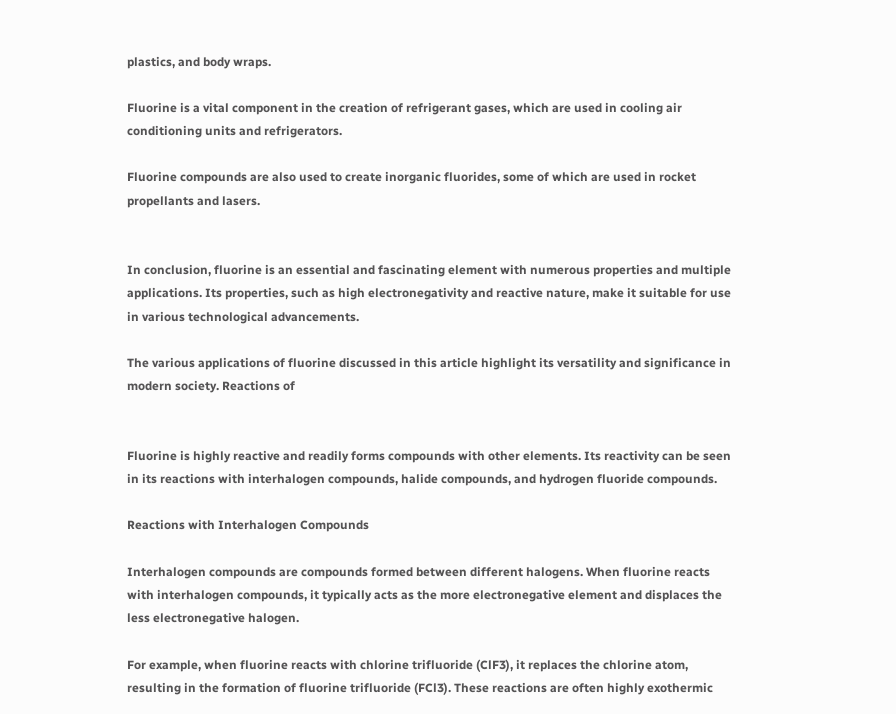plastics, and body wraps.

Fluorine is a vital component in the creation of refrigerant gases, which are used in cooling air conditioning units and refrigerators.

Fluorine compounds are also used to create inorganic fluorides, some of which are used in rocket propellants and lasers.


In conclusion, fluorine is an essential and fascinating element with numerous properties and multiple applications. Its properties, such as high electronegativity and reactive nature, make it suitable for use in various technological advancements.

The various applications of fluorine discussed in this article highlight its versatility and significance in modern society. Reactions of


Fluorine is highly reactive and readily forms compounds with other elements. Its reactivity can be seen in its reactions with interhalogen compounds, halide compounds, and hydrogen fluoride compounds.

Reactions with Interhalogen Compounds

Interhalogen compounds are compounds formed between different halogens. When fluorine reacts with interhalogen compounds, it typically acts as the more electronegative element and displaces the less electronegative halogen.

For example, when fluorine reacts with chlorine trifluoride (ClF3), it replaces the chlorine atom, resulting in the formation of fluorine trifluoride (FCl3). These reactions are often highly exothermic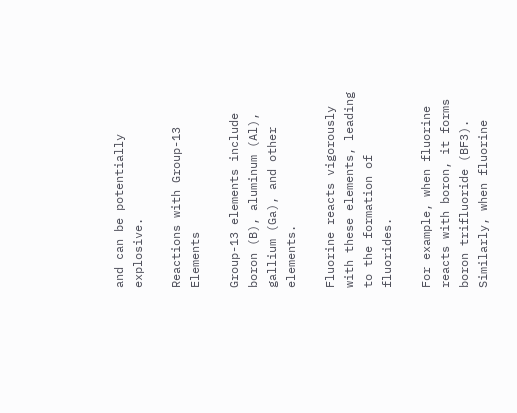and can be potentially explosive.

Reactions with Group-13 Elements

Group-13 elements include boron (B), aluminum (Al), gallium (Ga), and other elements.

Fluorine reacts vigorously with these elements, leading to the formation of fluorides.

For example, when fluorine reacts with boron, it forms boron trifluoride (BF3). Similarly, when fluorine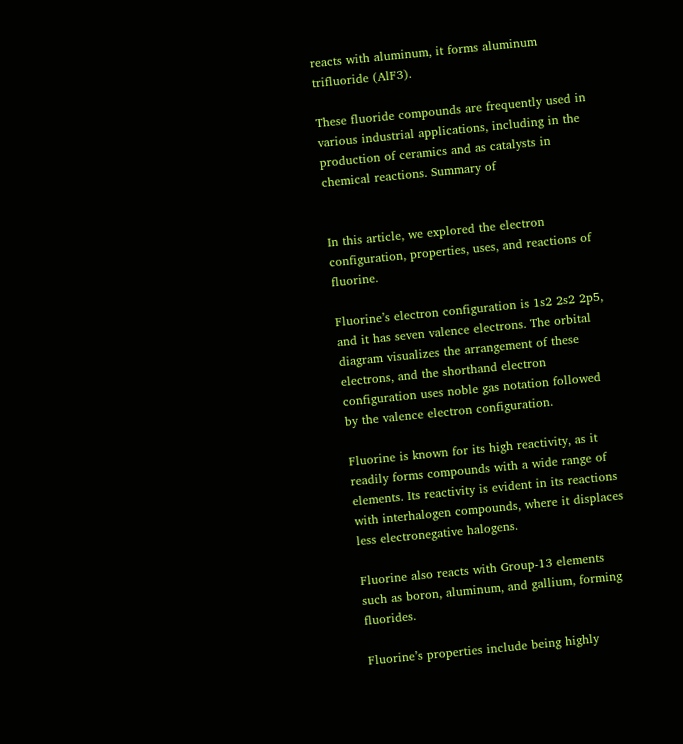reacts with aluminum, it forms aluminum trifluoride (AlF3).

These fluoride compounds are frequently used in various industrial applications, including in the production of ceramics and as catalysts in chemical reactions. Summary of


In this article, we explored the electron configuration, properties, uses, and reactions of fluorine.

Fluorine’s electron configuration is 1s2 2s2 2p5, and it has seven valence electrons. The orbital diagram visualizes the arrangement of these electrons, and the shorthand electron configuration uses noble gas notation followed by the valence electron configuration.

Fluorine is known for its high reactivity, as it readily forms compounds with a wide range of elements. Its reactivity is evident in its reactions with interhalogen compounds, where it displaces less electronegative halogens.

Fluorine also reacts with Group-13 elements such as boron, aluminum, and gallium, forming fluorides.

Fluorine’s properties include being highly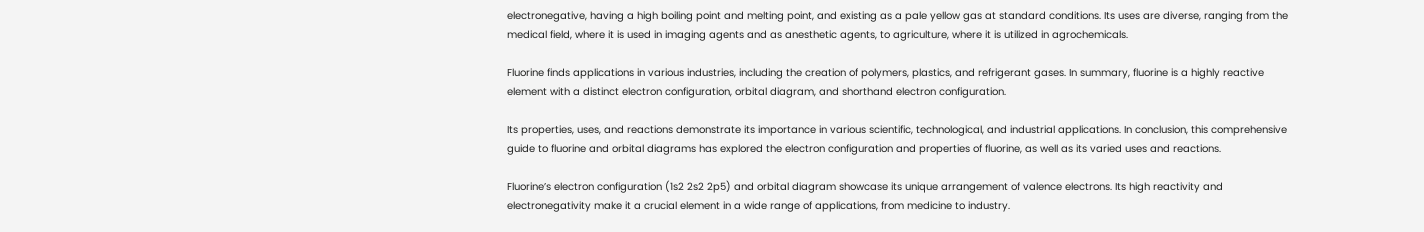electronegative, having a high boiling point and melting point, and existing as a pale yellow gas at standard conditions. Its uses are diverse, ranging from the medical field, where it is used in imaging agents and as anesthetic agents, to agriculture, where it is utilized in agrochemicals.

Fluorine finds applications in various industries, including the creation of polymers, plastics, and refrigerant gases. In summary, fluorine is a highly reactive element with a distinct electron configuration, orbital diagram, and shorthand electron configuration.

Its properties, uses, and reactions demonstrate its importance in various scientific, technological, and industrial applications. In conclusion, this comprehensive guide to fluorine and orbital diagrams has explored the electron configuration and properties of fluorine, as well as its varied uses and reactions.

Fluorine’s electron configuration (1s2 2s2 2p5) and orbital diagram showcase its unique arrangement of valence electrons. Its high reactivity and electronegativity make it a crucial element in a wide range of applications, from medicine to industry.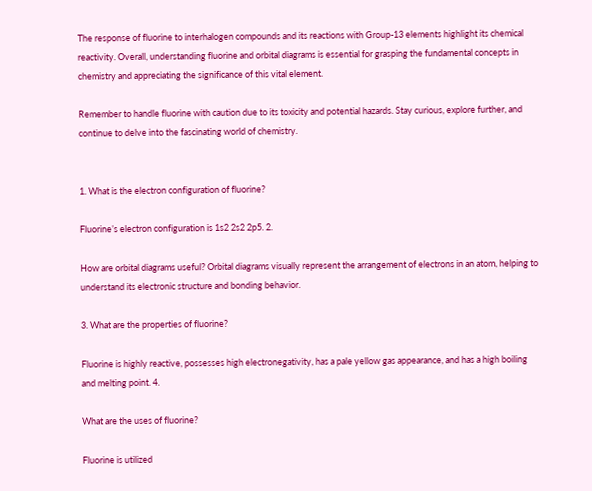The response of fluorine to interhalogen compounds and its reactions with Group-13 elements highlight its chemical reactivity. Overall, understanding fluorine and orbital diagrams is essential for grasping the fundamental concepts in chemistry and appreciating the significance of this vital element.

Remember to handle fluorine with caution due to its toxicity and potential hazards. Stay curious, explore further, and continue to delve into the fascinating world of chemistry.


1. What is the electron configuration of fluorine?

Fluorine’s electron configuration is 1s2 2s2 2p5. 2.

How are orbital diagrams useful? Orbital diagrams visually represent the arrangement of electrons in an atom, helping to understand its electronic structure and bonding behavior.

3. What are the properties of fluorine?

Fluorine is highly reactive, possesses high electronegativity, has a pale yellow gas appearance, and has a high boiling and melting point. 4.

What are the uses of fluorine?

Fluorine is utilized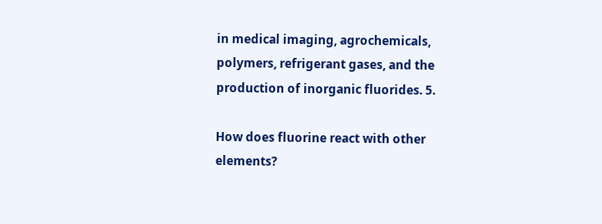in medical imaging, agrochemicals, polymers, refrigerant gases, and the production of inorganic fluorides. 5.

How does fluorine react with other elements?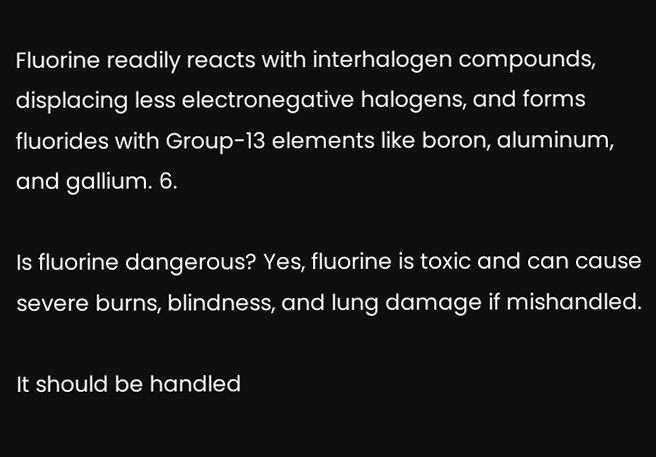Fluorine readily reacts with interhalogen compounds, displacing less electronegative halogens, and forms fluorides with Group-13 elements like boron, aluminum, and gallium. 6.

Is fluorine dangerous? Yes, fluorine is toxic and can cause severe burns, blindness, and lung damage if mishandled.

It should be handled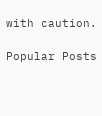with caution.

Popular Posts